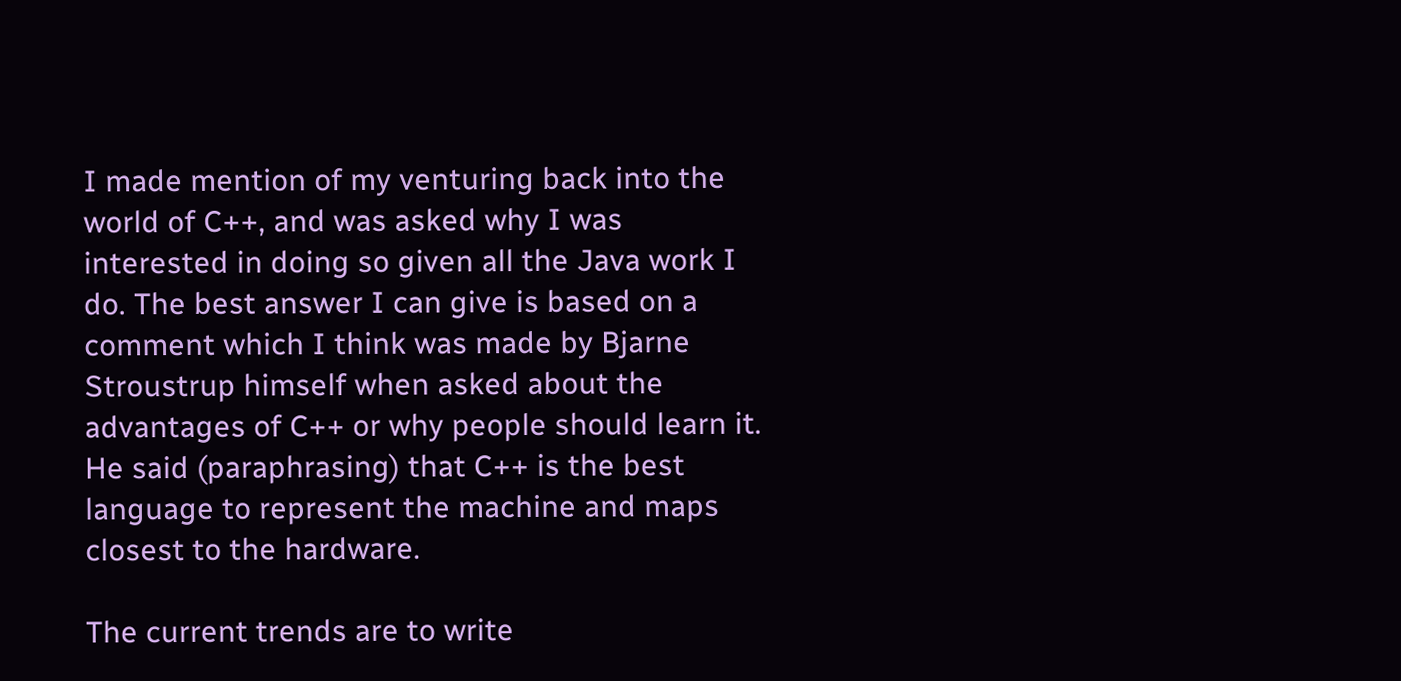I made mention of my venturing back into the world of C++, and was asked why I was interested in doing so given all the Java work I do. The best answer I can give is based on a comment which I think was made by Bjarne Stroustrup himself when asked about the advantages of C++ or why people should learn it. He said (paraphrasing) that C++ is the best language to represent the machine and maps closest to the hardware.

The current trends are to write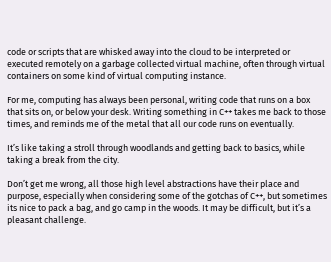code or scripts that are whisked away into the cloud to be interpreted or executed remotely on a garbage collected virtual machine, often through virtual containers on some kind of virtual computing instance.

For me, computing has always been personal, writing code that runs on a box that sits on, or below your desk. Writing something in C++ takes me back to those times, and reminds me of the metal that all our code runs on eventually.

It’s like taking a stroll through woodlands and getting back to basics, while taking a break from the city.

Don’t get me wrong, all those high level abstractions have their place and purpose, especially when considering some of the gotchas of C++, but sometimes its nice to pack a bag, and go camp in the woods. It may be difficult, but it’s a pleasant challenge.